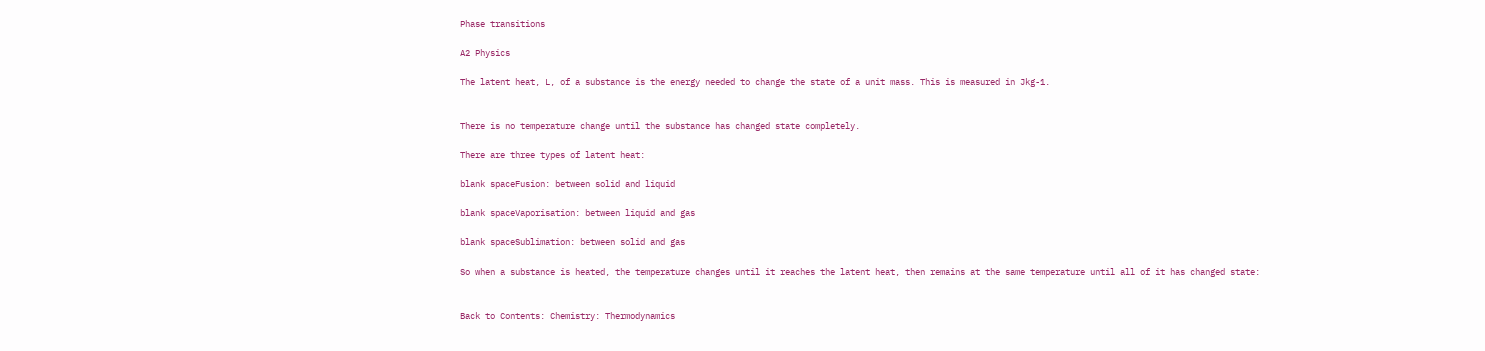Phase transitions

A2 Physics

The latent heat, L, of a substance is the energy needed to change the state of a unit mass. This is measured in Jkg-1.


There is no temperature change until the substance has changed state completely.

There are three types of latent heat:

blank spaceFusion: between solid and liquid

blank spaceVaporisation: between liquid and gas

blank spaceSublimation: between solid and gas

So when a substance is heated, the temperature changes until it reaches the latent heat, then remains at the same temperature until all of it has changed state:


Back to Contents: Chemistry: Thermodynamics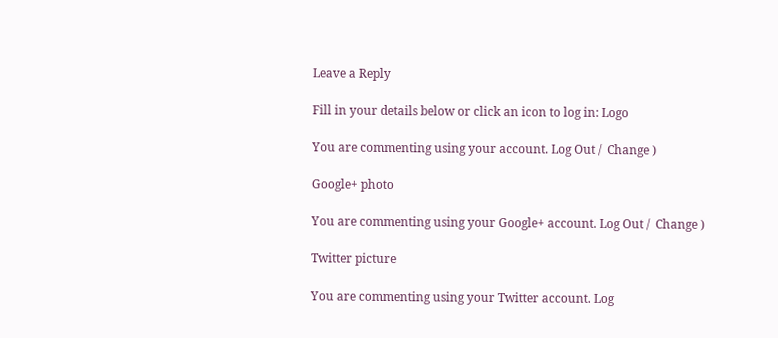Leave a Reply

Fill in your details below or click an icon to log in: Logo

You are commenting using your account. Log Out /  Change )

Google+ photo

You are commenting using your Google+ account. Log Out /  Change )

Twitter picture

You are commenting using your Twitter account. Log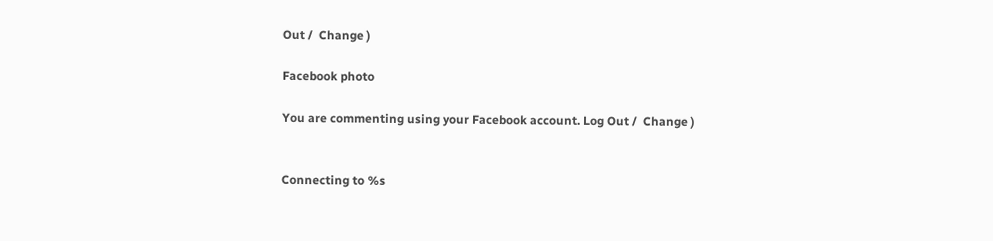Out /  Change )

Facebook photo

You are commenting using your Facebook account. Log Out /  Change )


Connecting to %s